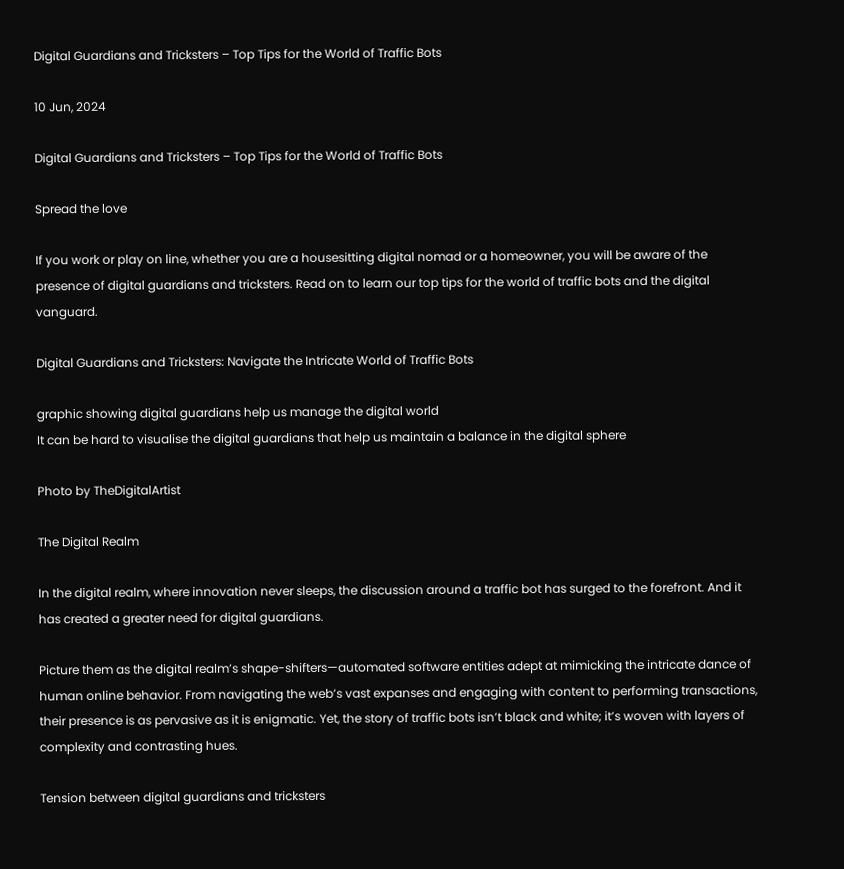Digital Guardians and Tricksters – Top Tips for the World of Traffic Bots

10 Jun, 2024

Digital Guardians and Tricksters – Top Tips for the World of Traffic Bots

Spread the love

If you work or play on line, whether you are a housesitting digital nomad or a homeowner, you will be aware of the presence of digital guardians and tricksters. Read on to learn our top tips for the world of traffic bots and the digital vanguard.

Digital Guardians and Tricksters: Navigate the Intricate World of Traffic Bots

graphic showing digital guardians help us manage the digital world
It can be hard to visualise the digital guardians that help us maintain a balance in the digital sphere

Photo by TheDigitalArtist

The Digital Realm

In the digital realm, where innovation never sleeps, the discussion around a traffic bot has surged to the forefront. And it has created a greater need for digital guardians.

Picture them as the digital realm’s shape-shifters—automated software entities adept at mimicking the intricate dance of human online behavior. From navigating the web’s vast expanses and engaging with content to performing transactions, their presence is as pervasive as it is enigmatic. Yet, the story of traffic bots isn’t black and white; it’s woven with layers of complexity and contrasting hues.

Tension between digital guardians and tricksters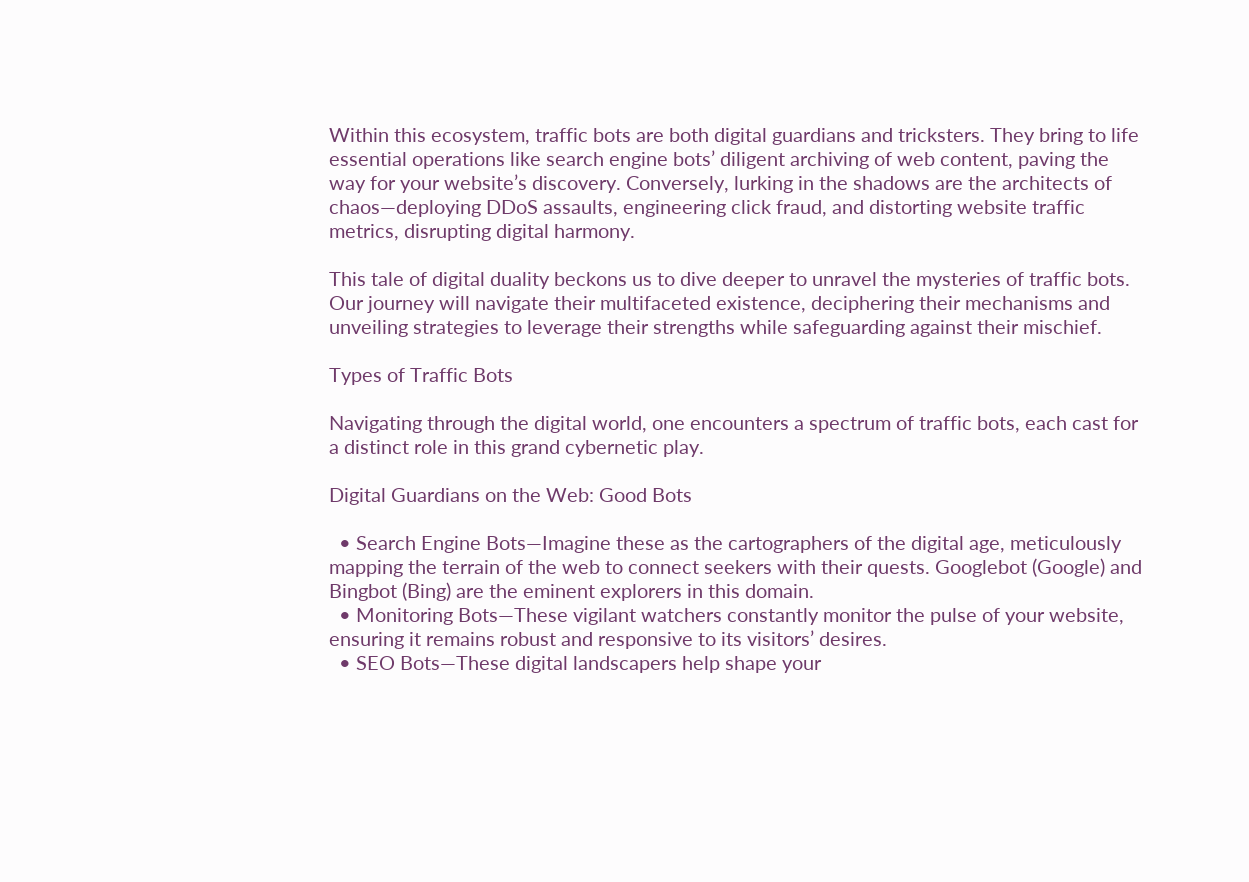Within this ecosystem, traffic bots are both digital guardians and tricksters. They bring to life essential operations like search engine bots’ diligent archiving of web content, paving the way for your website’s discovery. Conversely, lurking in the shadows are the architects of chaos—deploying DDoS assaults, engineering click fraud, and distorting website traffic metrics, disrupting digital harmony.

This tale of digital duality beckons us to dive deeper to unravel the mysteries of traffic bots. Our journey will navigate their multifaceted existence, deciphering their mechanisms and unveiling strategies to leverage their strengths while safeguarding against their mischief.

Types of Traffic Bots

Navigating through the digital world, one encounters a spectrum of traffic bots, each cast for a distinct role in this grand cybernetic play.

Digital Guardians on the Web: Good Bots

  • Search Engine Bots—Imagine these as the cartographers of the digital age, meticulously mapping the terrain of the web to connect seekers with their quests. Googlebot (Google) and Bingbot (Bing) are the eminent explorers in this domain.
  • Monitoring Bots—These vigilant watchers constantly monitor the pulse of your website, ensuring it remains robust and responsive to its visitors’ desires.
  • SEO Bots—These digital landscapers help shape your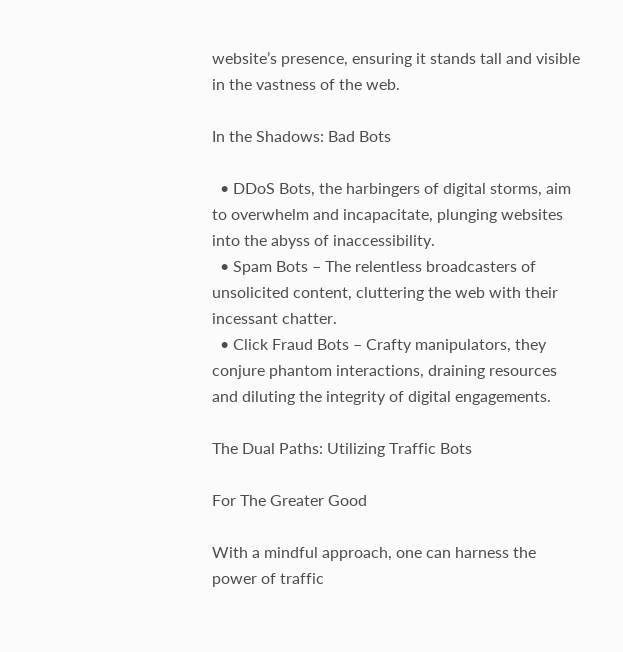website’s presence, ensuring it stands tall and visible in the vastness of the web.

In the Shadows: Bad Bots

  • DDoS Bots, the harbingers of digital storms, aim to overwhelm and incapacitate, plunging websites into the abyss of inaccessibility.
  • Spam Bots – The relentless broadcasters of unsolicited content, cluttering the web with their incessant chatter.
  • Click Fraud Bots – Crafty manipulators, they conjure phantom interactions, draining resources and diluting the integrity of digital engagements.

The Dual Paths: Utilizing Traffic Bots

For The Greater Good

With a mindful approach, one can harness the power of traffic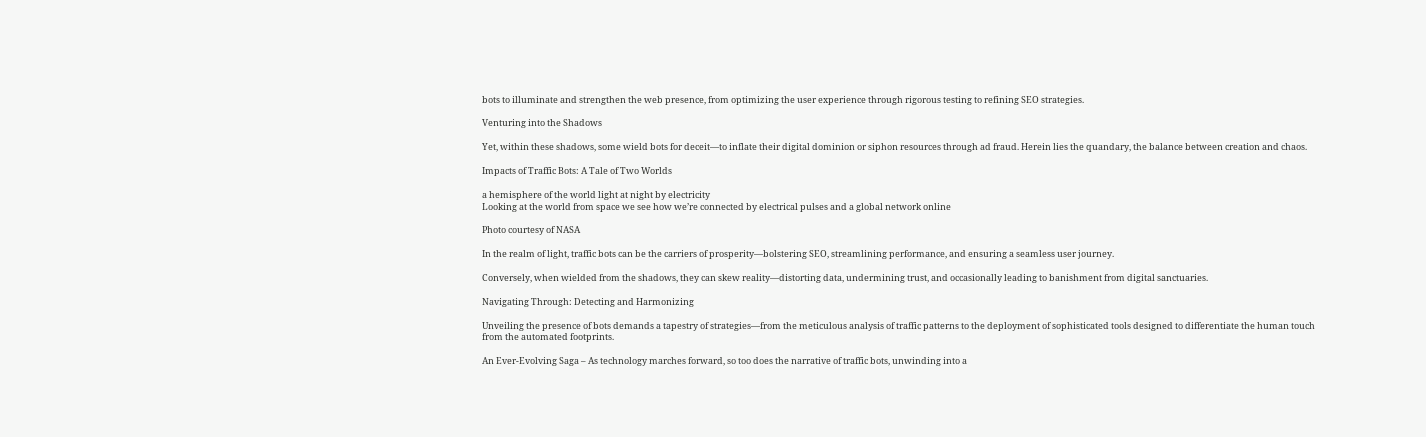bots to illuminate and strengthen the web presence, from optimizing the user experience through rigorous testing to refining SEO strategies.

Venturing into the Shadows

Yet, within these shadows, some wield bots for deceit—to inflate their digital dominion or siphon resources through ad fraud. Herein lies the quandary, the balance between creation and chaos.

Impacts of Traffic Bots: A Tale of Two Worlds

a hemisphere of the world light at night by electricity
Looking at the world from space we see how we’re connected by electrical pulses and a global network online

Photo courtesy of NASA

In the realm of light, traffic bots can be the carriers of prosperity—bolstering SEO, streamlining performance, and ensuring a seamless user journey.

Conversely, when wielded from the shadows, they can skew reality—distorting data, undermining trust, and occasionally leading to banishment from digital sanctuaries.

Navigating Through: Detecting and Harmonizing

Unveiling the presence of bots demands a tapestry of strategies—from the meticulous analysis of traffic patterns to the deployment of sophisticated tools designed to differentiate the human touch from the automated footprints.

An Ever-Evolving Saga – As technology marches forward, so too does the narrative of traffic bots, unwinding into a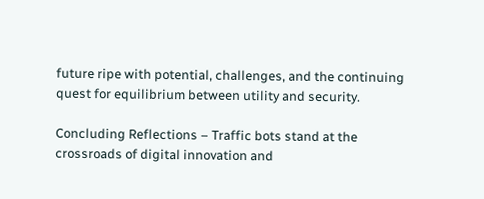future ripe with potential, challenges, and the continuing quest for equilibrium between utility and security.

Concluding Reflections – Traffic bots stand at the crossroads of digital innovation and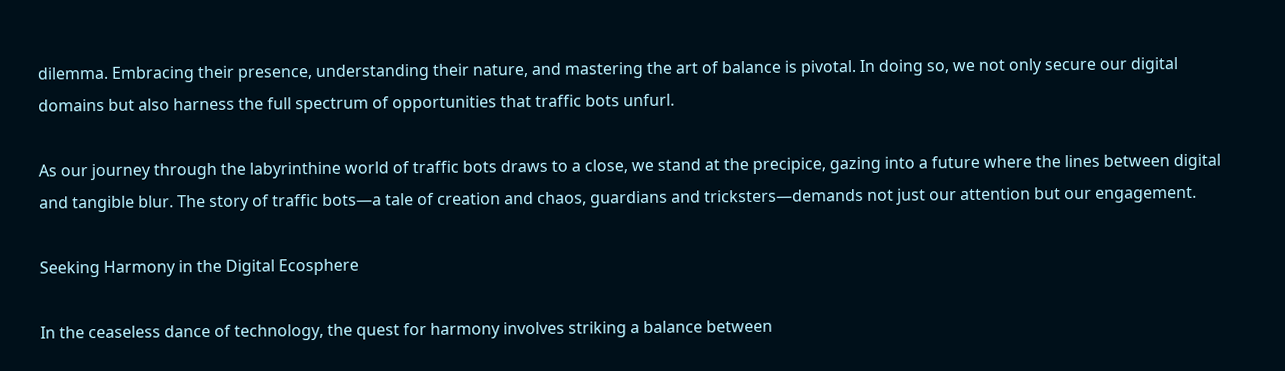dilemma. Embracing their presence, understanding their nature, and mastering the art of balance is pivotal. In doing so, we not only secure our digital domains but also harness the full spectrum of opportunities that traffic bots unfurl.

As our journey through the labyrinthine world of traffic bots draws to a close, we stand at the precipice, gazing into a future where the lines between digital and tangible blur. The story of traffic bots—a tale of creation and chaos, guardians and tricksters—demands not just our attention but our engagement.

Seeking Harmony in the Digital Ecosphere

In the ceaseless dance of technology, the quest for harmony involves striking a balance between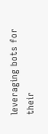leveraging bots for their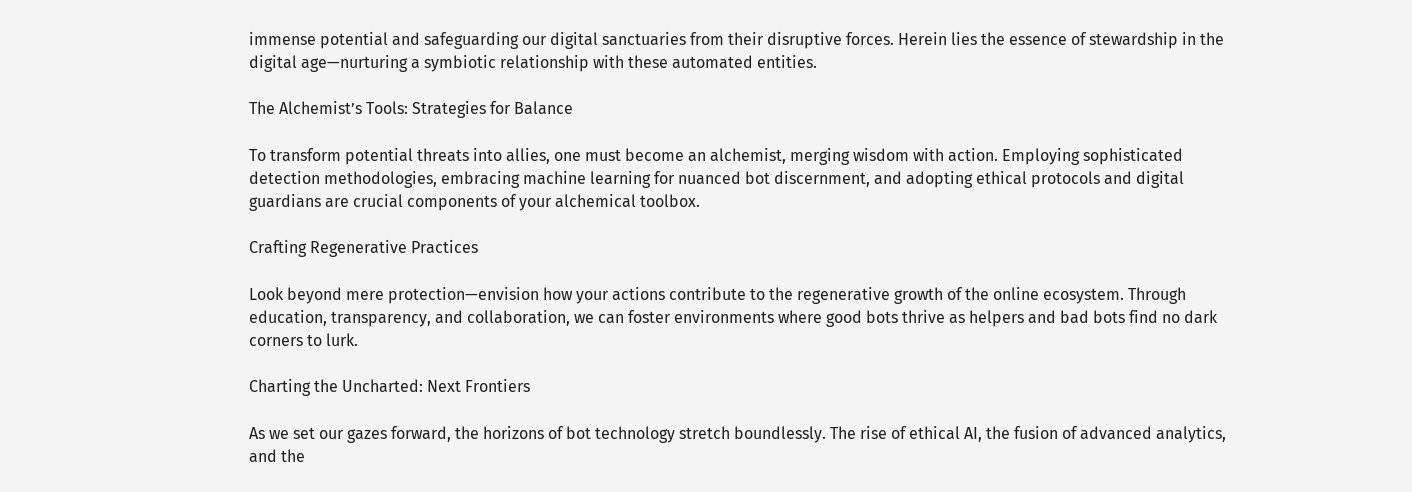immense potential and safeguarding our digital sanctuaries from their disruptive forces. Herein lies the essence of stewardship in the digital age—nurturing a symbiotic relationship with these automated entities.

The Alchemist’s Tools: Strategies for Balance

To transform potential threats into allies, one must become an alchemist, merging wisdom with action. Employing sophisticated detection methodologies, embracing machine learning for nuanced bot discernment, and adopting ethical protocols and digital guardians are crucial components of your alchemical toolbox.

Crafting Regenerative Practices

Look beyond mere protection—envision how your actions contribute to the regenerative growth of the online ecosystem. Through education, transparency, and collaboration, we can foster environments where good bots thrive as helpers and bad bots find no dark corners to lurk.

Charting the Uncharted: Next Frontiers

As we set our gazes forward, the horizons of bot technology stretch boundlessly. The rise of ethical AI, the fusion of advanced analytics, and the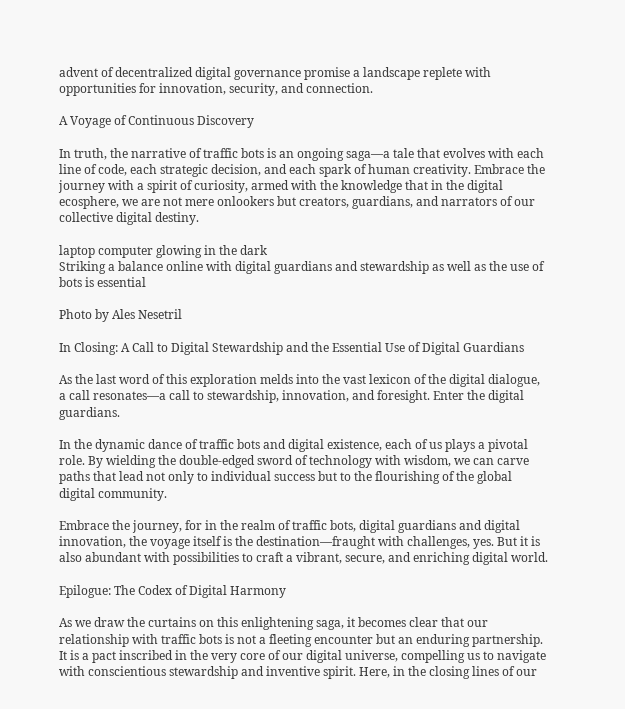advent of decentralized digital governance promise a landscape replete with opportunities for innovation, security, and connection.

A Voyage of Continuous Discovery

In truth, the narrative of traffic bots is an ongoing saga—a tale that evolves with each line of code, each strategic decision, and each spark of human creativity. Embrace the journey with a spirit of curiosity, armed with the knowledge that in the digital ecosphere, we are not mere onlookers but creators, guardians, and narrators of our collective digital destiny.

laptop computer glowing in the dark
Striking a balance online with digital guardians and stewardship as well as the use of bots is essential

Photo by Ales Nesetril

In Closing: A Call to Digital Stewardship and the Essential Use of Digital Guardians

As the last word of this exploration melds into the vast lexicon of the digital dialogue, a call resonates—a call to stewardship, innovation, and foresight. Enter the digital guardians.

In the dynamic dance of traffic bots and digital existence, each of us plays a pivotal role. By wielding the double-edged sword of technology with wisdom, we can carve paths that lead not only to individual success but to the flourishing of the global digital community.

Embrace the journey, for in the realm of traffic bots, digital guardians and digital innovation, the voyage itself is the destination—fraught with challenges, yes. But it is also abundant with possibilities to craft a vibrant, secure, and enriching digital world.

Epilogue: The Codex of Digital Harmony

As we draw the curtains on this enlightening saga, it becomes clear that our relationship with traffic bots is not a fleeting encounter but an enduring partnership. It is a pact inscribed in the very core of our digital universe, compelling us to navigate with conscientious stewardship and inventive spirit. Here, in the closing lines of our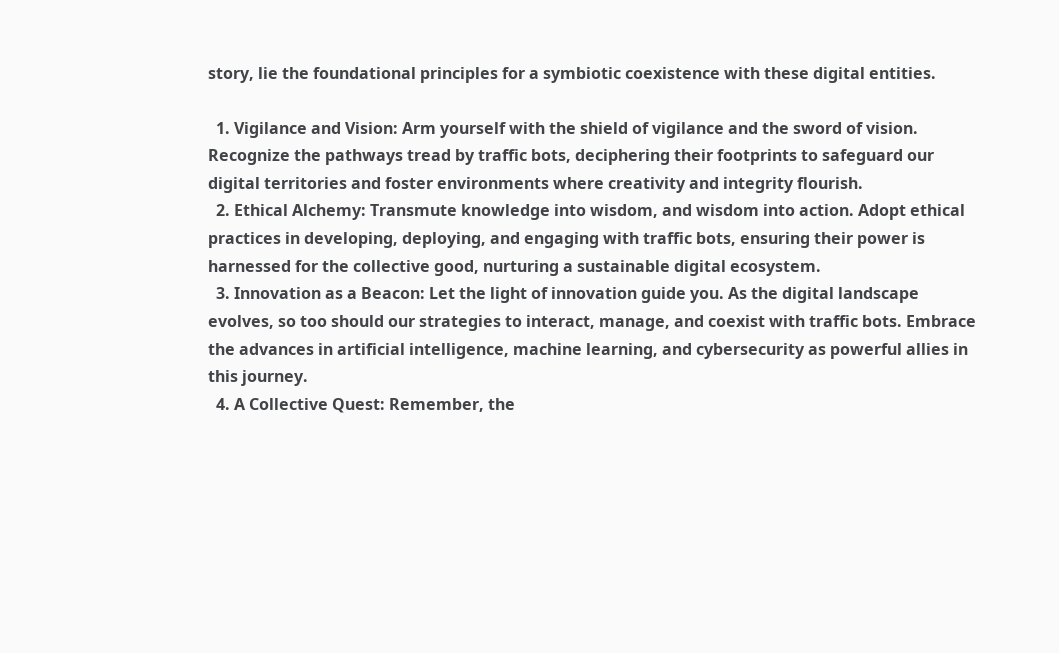story, lie the foundational principles for a symbiotic coexistence with these digital entities.

  1. Vigilance and Vision: Arm yourself with the shield of vigilance and the sword of vision. Recognize the pathways tread by traffic bots, deciphering their footprints to safeguard our digital territories and foster environments where creativity and integrity flourish.
  2. Ethical Alchemy: Transmute knowledge into wisdom, and wisdom into action. Adopt ethical practices in developing, deploying, and engaging with traffic bots, ensuring their power is harnessed for the collective good, nurturing a sustainable digital ecosystem.
  3. Innovation as a Beacon: Let the light of innovation guide you. As the digital landscape evolves, so too should our strategies to interact, manage, and coexist with traffic bots. Embrace the advances in artificial intelligence, machine learning, and cybersecurity as powerful allies in this journey.
  4. A Collective Quest: Remember, the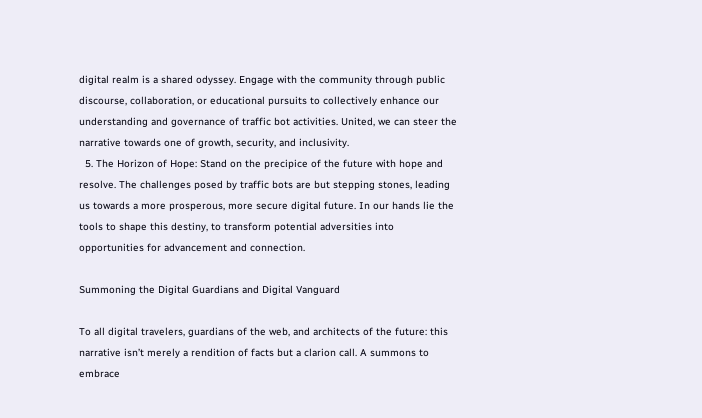digital realm is a shared odyssey. Engage with the community through public discourse, collaboration, or educational pursuits to collectively enhance our understanding and governance of traffic bot activities. United, we can steer the narrative towards one of growth, security, and inclusivity.
  5. The Horizon of Hope: Stand on the precipice of the future with hope and resolve. The challenges posed by traffic bots are but stepping stones, leading us towards a more prosperous, more secure digital future. In our hands lie the tools to shape this destiny, to transform potential adversities into opportunities for advancement and connection.

Summoning the Digital Guardians and Digital Vanguard

To all digital travelers, guardians of the web, and architects of the future: this narrative isn’t merely a rendition of facts but a clarion call. A summons to embrace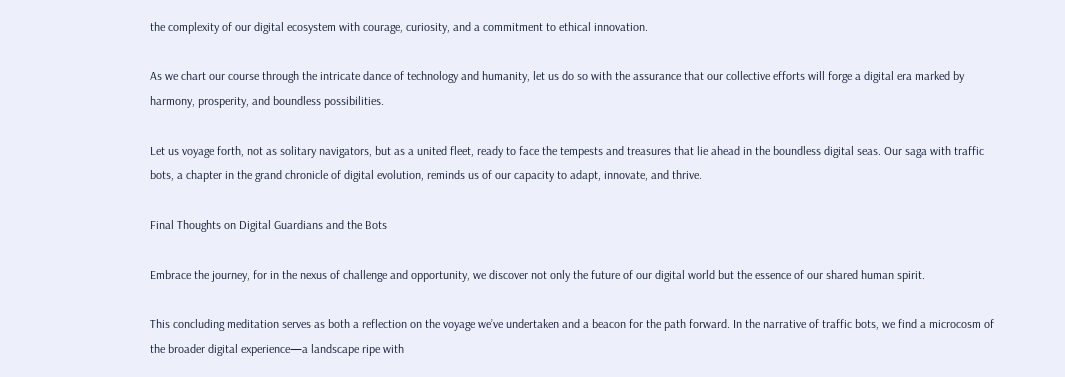the complexity of our digital ecosystem with courage, curiosity, and a commitment to ethical innovation.

As we chart our course through the intricate dance of technology and humanity, let us do so with the assurance that our collective efforts will forge a digital era marked by harmony, prosperity, and boundless possibilities.

Let us voyage forth, not as solitary navigators, but as a united fleet, ready to face the tempests and treasures that lie ahead in the boundless digital seas. Our saga with traffic bots, a chapter in the grand chronicle of digital evolution, reminds us of our capacity to adapt, innovate, and thrive.

Final Thoughts on Digital Guardians and the Bots

Embrace the journey, for in the nexus of challenge and opportunity, we discover not only the future of our digital world but the essence of our shared human spirit.

This concluding meditation serves as both a reflection on the voyage we’ve undertaken and a beacon for the path forward. In the narrative of traffic bots, we find a microcosm of the broader digital experience—a landscape ripe with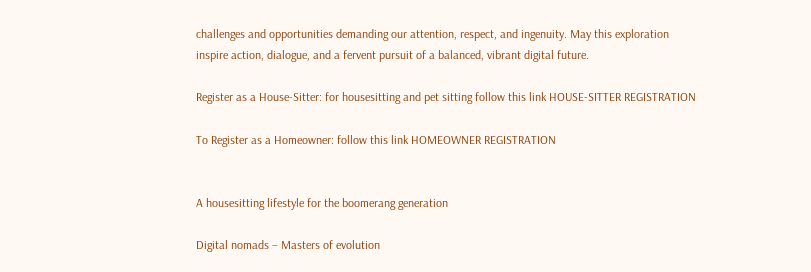challenges and opportunities demanding our attention, respect, and ingenuity. May this exploration inspire action, dialogue, and a fervent pursuit of a balanced, vibrant digital future.

Register as a House-Sitter: for housesitting and pet sitting follow this link HOUSE-SITTER REGISTRATION

To Register as a Homeowner: follow this link HOMEOWNER REGISTRATION


A housesitting lifestyle for the boomerang generation

Digital nomads – Masters of evolution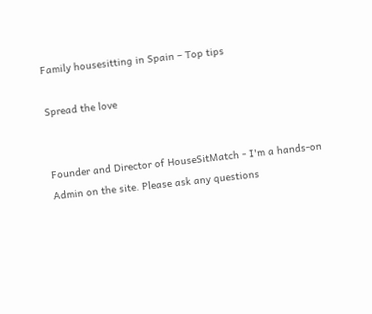Family housesitting in Spain – Top tips

Spread the love


Founder and Director of HouseSitMatch - I'm a hands-on Admin on the site. Please ask any questions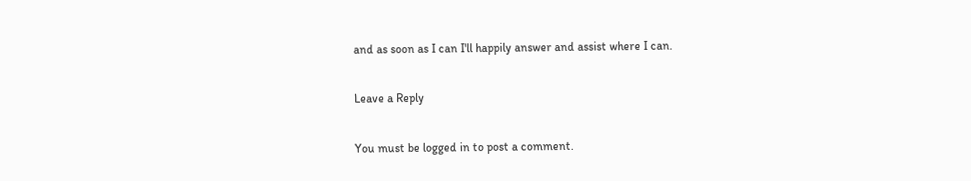and as soon as I can I'll happily answer and assist where I can.

Leave a Reply

You must be logged in to post a comment.